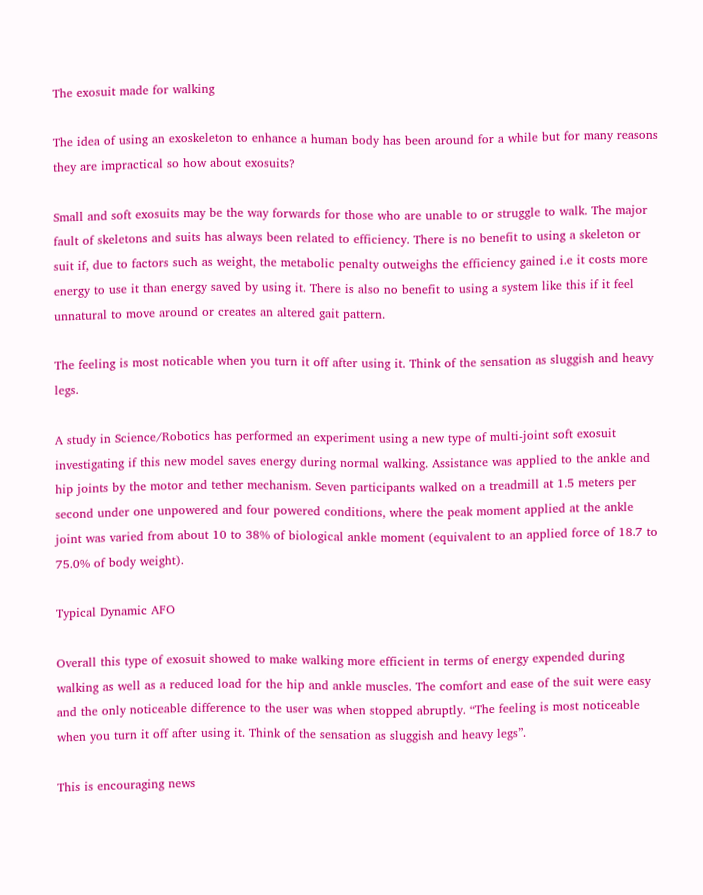The exosuit made for walking

The idea of using an exoskeleton to enhance a human body has been around for a while but for many reasons they are impractical so how about exosuits?

Small and soft exosuits may be the way forwards for those who are unable to or struggle to walk. The major fault of skeletons and suits has always been related to efficiency. There is no benefit to using a skeleton or suit if, due to factors such as weight, the metabolic penalty outweighs the efficiency gained i.e it costs more energy to use it than energy saved by using it. There is also no benefit to using a system like this if it feel unnatural to move around or creates an altered gait pattern.

The feeling is most noticable when you turn it off after using it. Think of the sensation as sluggish and heavy legs.

A study in Science/Robotics has performed an experiment using a new type of multi-joint soft exosuit investigating if this new model saves energy during normal walking. Assistance was applied to the ankle and hip joints by the motor and tether mechanism. Seven participants walked on a treadmill at 1.5 meters per second under one unpowered and four powered conditions, where the peak moment applied at the ankle joint was varied from about 10 to 38% of biological ankle moment (equivalent to an applied force of 18.7 to 75.0% of body weight).

Typical Dynamic AFO

Overall this type of exosuit showed to make walking more efficient in terms of energy expended during walking as well as a reduced load for the hip and ankle muscles. The comfort and ease of the suit were easy and the only noticeable difference to the user was when stopped abruptly. “The feeling is most noticeable when you turn it off after using it. Think of the sensation as sluggish and heavy legs”.

This is encouraging news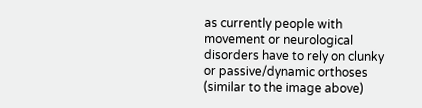as currently people with movement or neurological disorders have to rely on clunky or passive/dynamic orthoses (similar to the image above)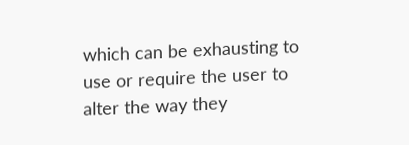which can be exhausting to use or require the user to alter the way they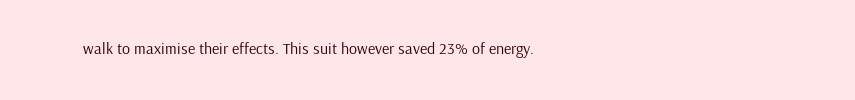walk to maximise their effects. This suit however saved 23% of energy.